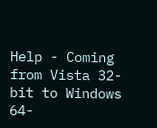Help - Coming from Vista 32-bit to Windows 64-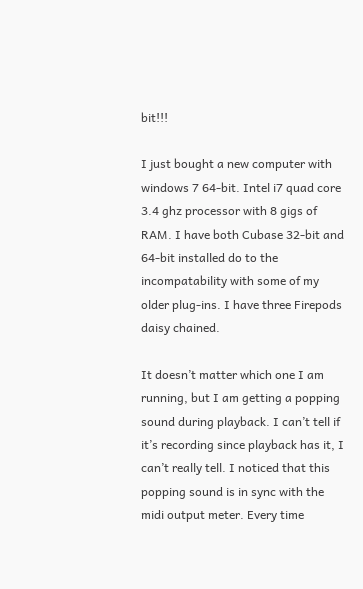bit!!!

I just bought a new computer with windows 7 64-bit. Intel i7 quad core 3.4 ghz processor with 8 gigs of RAM. I have both Cubase 32-bit and 64-bit installed do to the incompatability with some of my older plug-ins. I have three Firepods daisy chained.

It doesn’t matter which one I am running, but I am getting a popping sound during playback. I can’t tell if it’s recording since playback has it, I can’t really tell. I noticed that this popping sound is in sync with the midi output meter. Every time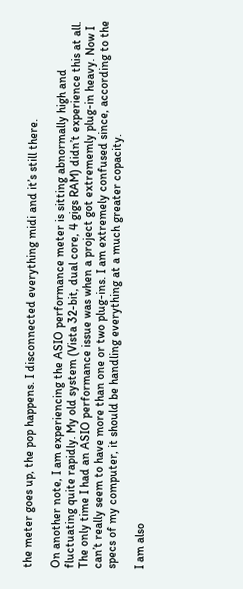the meter goes up, the pop happens. I disconnected everything midi and it’s still there.

On another note, I am experiencing the ASIO performance meter is sitting abnormally high and fluctuating quite rapidly. My old system (Vista 32-bit, dual core, 4 gigs RAM) didn’t experience this at all. The only time I had an ASIO performance issue was when a project got extrememly plug-in heavy. Now I can’t really seem to have more than one or two plug-ins. I am extremely confused since, according to the specs of my computer, it should be handling everything at a much greater copacity.

I am also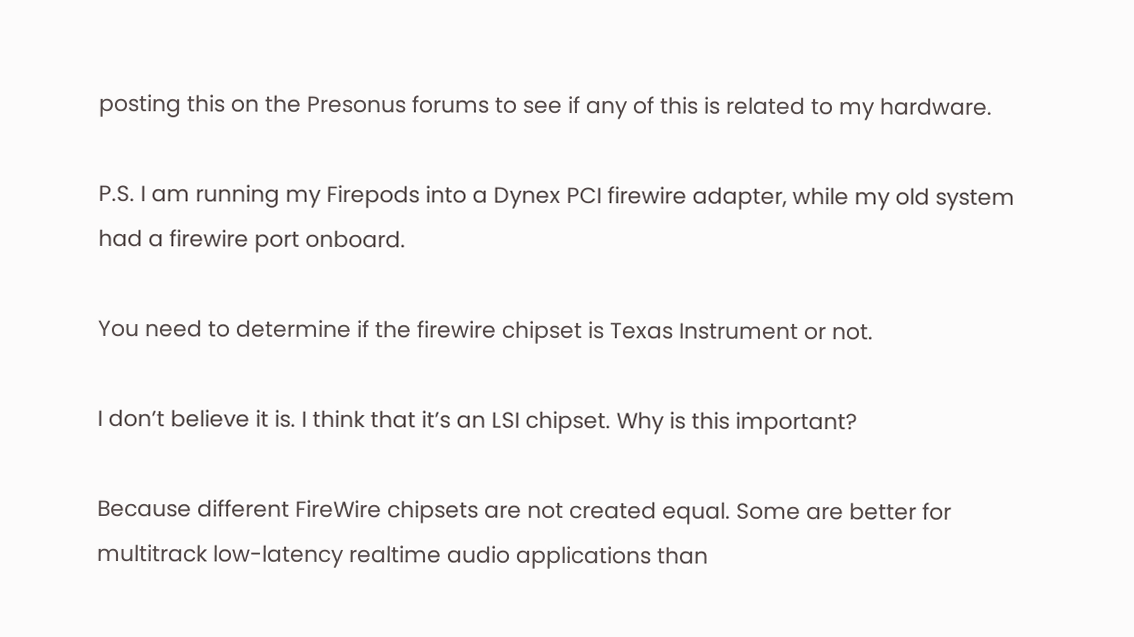posting this on the Presonus forums to see if any of this is related to my hardware.

P.S. I am running my Firepods into a Dynex PCI firewire adapter, while my old system had a firewire port onboard.

You need to determine if the firewire chipset is Texas Instrument or not.

I don’t believe it is. I think that it’s an LSI chipset. Why is this important?

Because different FireWire chipsets are not created equal. Some are better for multitrack low-latency realtime audio applications than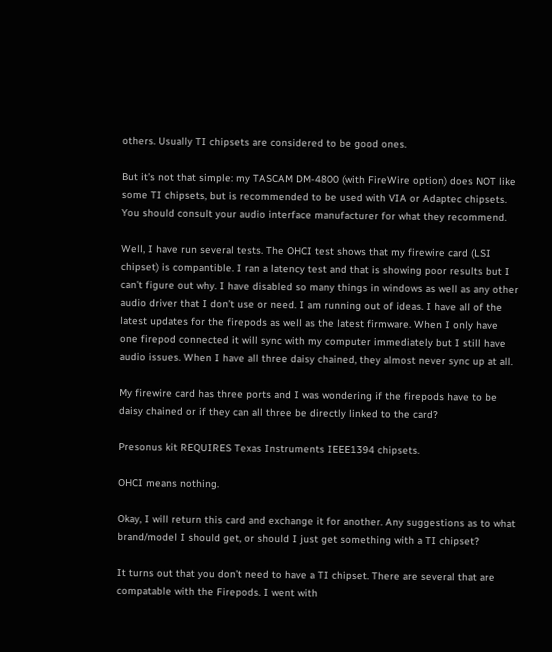others. Usually TI chipsets are considered to be good ones.

But it’s not that simple: my TASCAM DM-4800 (with FireWire option) does NOT like some TI chipsets, but is recommended to be used with VIA or Adaptec chipsets. You should consult your audio interface manufacturer for what they recommend.

Well, I have run several tests. The OHCI test shows that my firewire card (LSI chipset) is compantible. I ran a latency test and that is showing poor results but I can’t figure out why. I have disabled so many things in windows as well as any other audio driver that I don’t use or need. I am running out of ideas. I have all of the latest updates for the firepods as well as the latest firmware. When I only have one firepod connected it will sync with my computer immediately but I still have audio issues. When I have all three daisy chained, they almost never sync up at all.

My firewire card has three ports and I was wondering if the firepods have to be daisy chained or if they can all three be directly linked to the card?

Presonus kit REQUIRES Texas Instruments IEEE1394 chipsets.

OHCI means nothing.

Okay, I will return this card and exchange it for another. Any suggestions as to what brand/model I should get, or should I just get something with a TI chipset?

It turns out that you don’t need to have a TI chipset. There are several that are compatable with the Firepods. I went with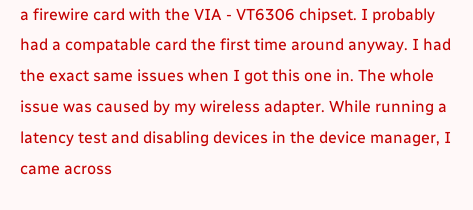a firewire card with the VIA - VT6306 chipset. I probably had a compatable card the first time around anyway. I had the exact same issues when I got this one in. The whole issue was caused by my wireless adapter. While running a latency test and disabling devices in the device manager, I came across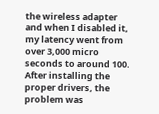the wireless adapter and when I disabled it, my latency went from over 3,000 micro seconds to around 100. After installing the proper drivers, the problem was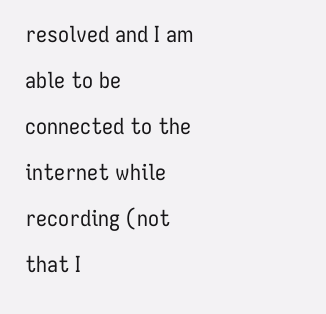resolved and I am able to be connected to the internet while recording (not that I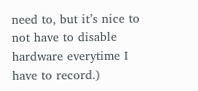need to, but it’s nice to not have to disable hardware everytime I have to record.)